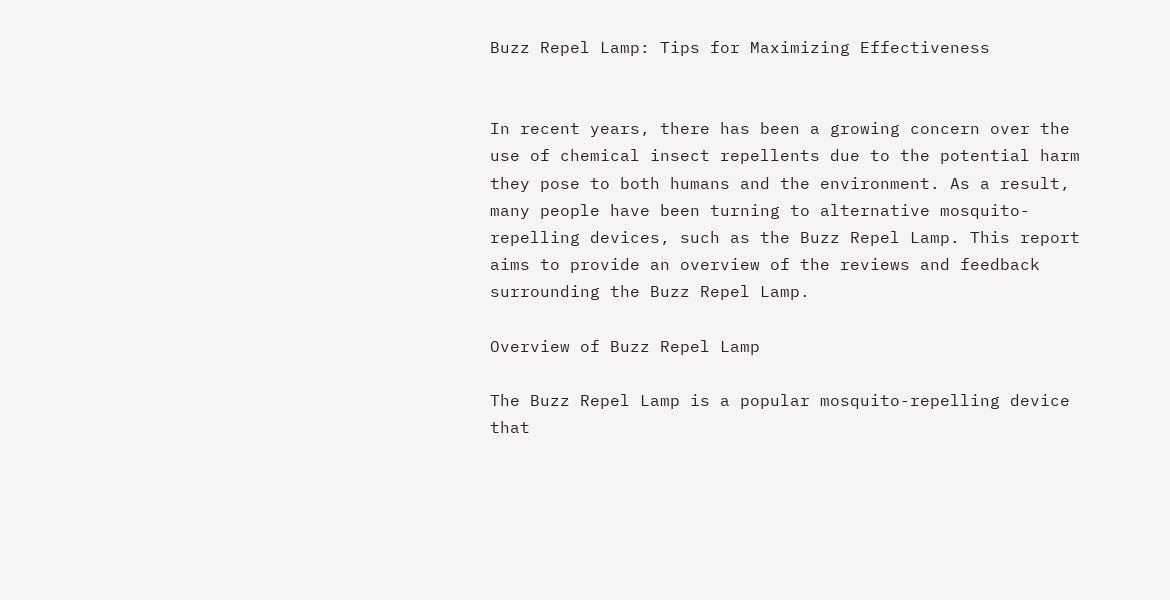Buzz Repel Lamp: Tips for Maximizing Effectiveness


In recent years, there has been a growing concern over the use of chemical insect repellents due to the potential harm they pose to both humans and the environment. As a result, many people have been turning to alternative mosquito-repelling devices, such as the Buzz Repel Lamp. This report aims to provide an overview of the reviews and feedback surrounding the Buzz Repel Lamp.

Overview of Buzz Repel Lamp

The Buzz Repel Lamp is a popular mosquito-repelling device that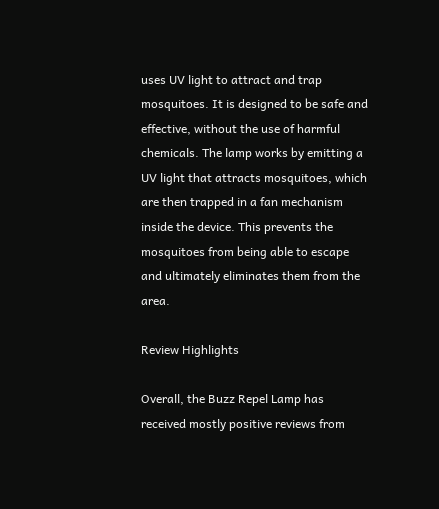uses UV light to attract and trap mosquitoes. It is designed to be safe and effective, without the use of harmful chemicals. The lamp works by emitting a UV light that attracts mosquitoes, which are then trapped in a fan mechanism inside the device. This prevents the mosquitoes from being able to escape and ultimately eliminates them from the area.

Review Highlights

Overall, the Buzz Repel Lamp has received mostly positive reviews from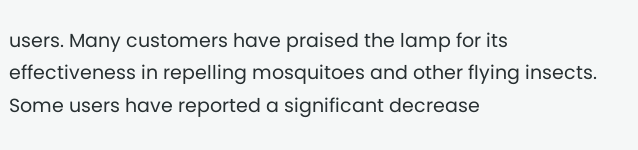users. Many customers have praised the lamp for its effectiveness in repelling mosquitoes and other flying insects. Some users have reported a significant decrease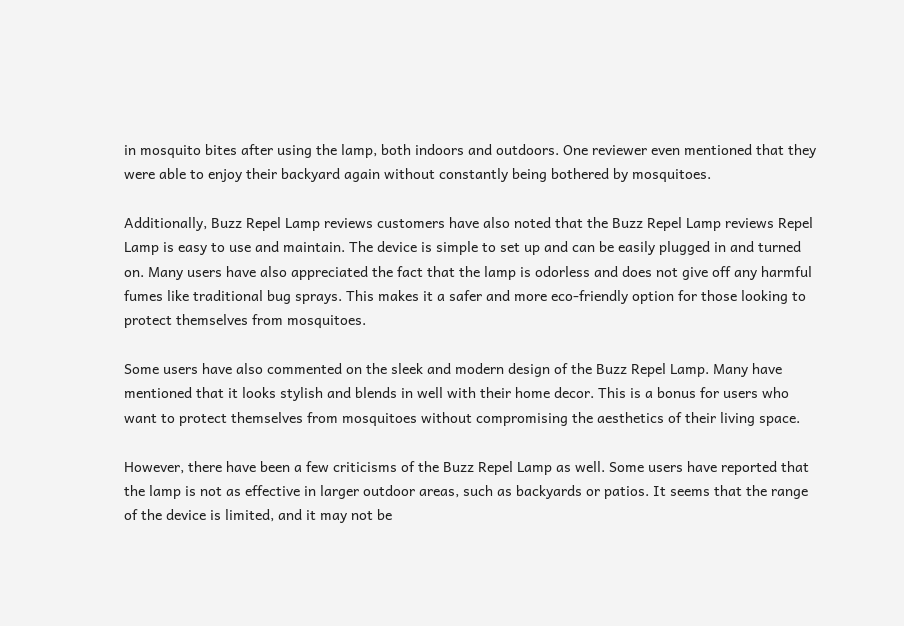in mosquito bites after using the lamp, both indoors and outdoors. One reviewer even mentioned that they were able to enjoy their backyard again without constantly being bothered by mosquitoes.

Additionally, Buzz Repel Lamp reviews customers have also noted that the Buzz Repel Lamp reviews Repel Lamp is easy to use and maintain. The device is simple to set up and can be easily plugged in and turned on. Many users have also appreciated the fact that the lamp is odorless and does not give off any harmful fumes like traditional bug sprays. This makes it a safer and more eco-friendly option for those looking to protect themselves from mosquitoes.

Some users have also commented on the sleek and modern design of the Buzz Repel Lamp. Many have mentioned that it looks stylish and blends in well with their home decor. This is a bonus for users who want to protect themselves from mosquitoes without compromising the aesthetics of their living space.

However, there have been a few criticisms of the Buzz Repel Lamp as well. Some users have reported that the lamp is not as effective in larger outdoor areas, such as backyards or patios. It seems that the range of the device is limited, and it may not be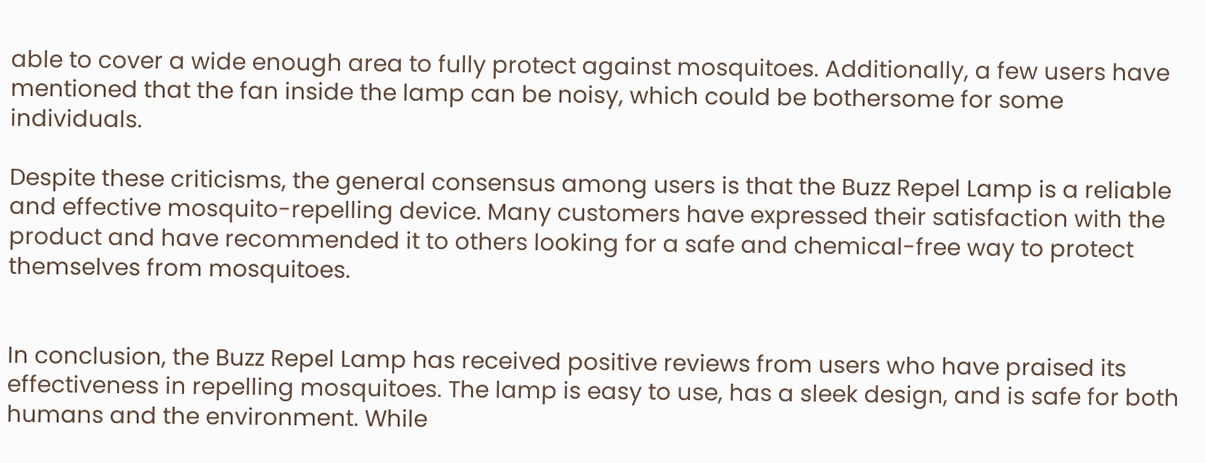able to cover a wide enough area to fully protect against mosquitoes. Additionally, a few users have mentioned that the fan inside the lamp can be noisy, which could be bothersome for some individuals.

Despite these criticisms, the general consensus among users is that the Buzz Repel Lamp is a reliable and effective mosquito-repelling device. Many customers have expressed their satisfaction with the product and have recommended it to others looking for a safe and chemical-free way to protect themselves from mosquitoes.


In conclusion, the Buzz Repel Lamp has received positive reviews from users who have praised its effectiveness in repelling mosquitoes. The lamp is easy to use, has a sleek design, and is safe for both humans and the environment. While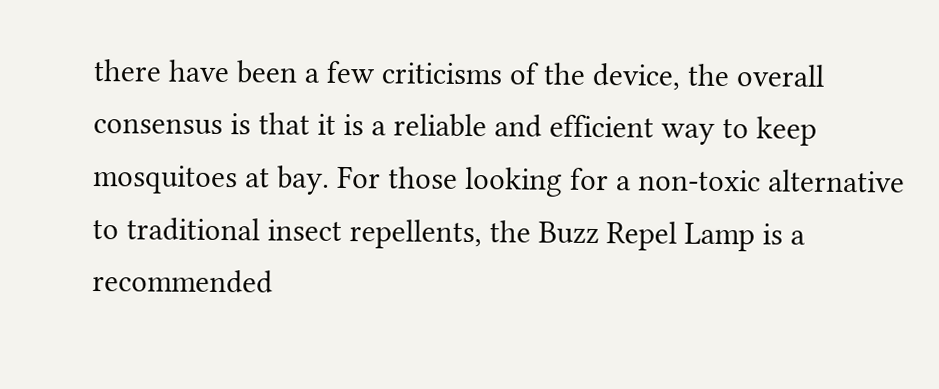there have been a few criticisms of the device, the overall consensus is that it is a reliable and efficient way to keep mosquitoes at bay. For those looking for a non-toxic alternative to traditional insect repellents, the Buzz Repel Lamp is a recommended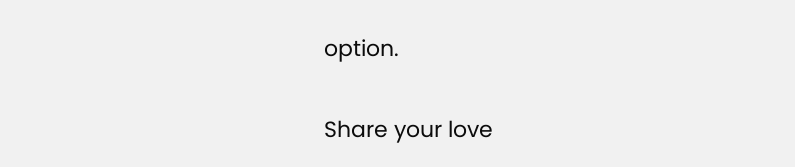option.

Share your love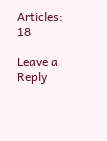Articles: 18

Leave a Reply